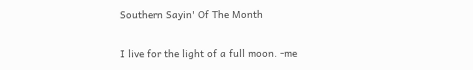Southern Sayin' Of The Month

I live for the light of a full moon. -me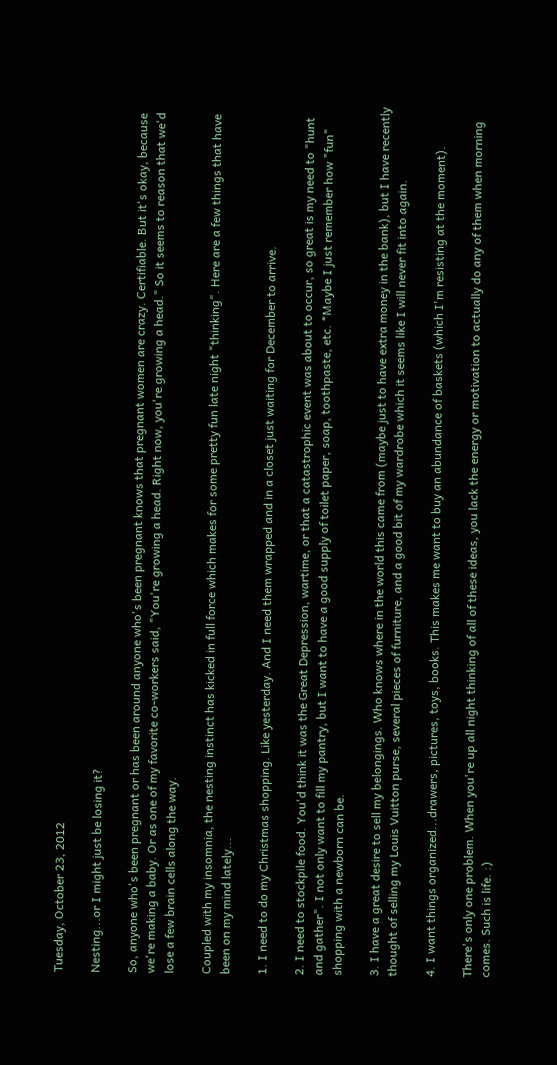Tuesday, October 23, 2012

Nesting...or I might just be losing it?

So, anyone who's been pregnant or has been around anyone who's been pregnant knows that pregnant women are crazy. Certifiable. But it's okay, because we're making a baby. Or as one of my favorite co-workers said, "You're growing a head. Right now, you're growing a head." So it seems to reason that we'd lose a few brain cells along the way.

Coupled with my insomnia, the nesting instinct has kicked in full force which makes for some pretty fun late night "thinking". Here are a few things that have been on my mind lately...

1. I need to do my Christmas shopping. Like yesterday. And I need them wrapped and in a closet just waiting for December to arrive.

2. I need to stockpile food. You'd think it was the Great Depression, wartime, or that a catastrophic event was about to occur, so great is my need to "hunt and gather". I not only want to fill my pantry, but I want to have a good supply of toilet paper, soap, toothpaste, etc. *Maybe I just remember how "fun" shopping with a newborn can be.

3. I have a great desire to sell my belongings. Who knows where in the world this came from (maybe just to have extra money in the bank), but I have recently thought of selling my Louis Vuitton purse, several pieces of furniture, and a good bit of my wardrobe which it seems like I will never fit into again.

4. I want things organized...drawers, pictures, toys, books. This makes me want to buy an abundance of baskets (which I'm resisting at the moment).

There's only one problem. When you're up all night thinking of all of these ideas, you lack the energy or motivation to actually do any of them when morning comes. Such is life. :)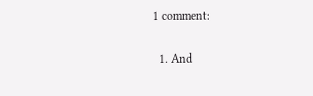1 comment:

  1. And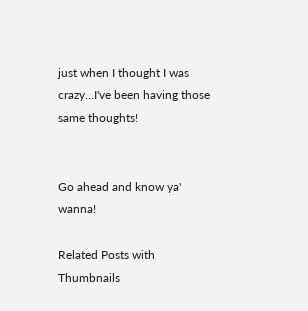just when I thought I was crazy...I've been having those same thoughts!


Go ahead and know ya' wanna!

Related Posts with Thumbnails